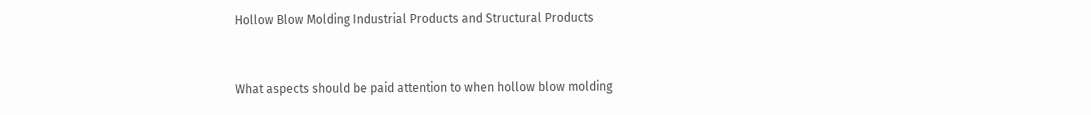Hollow Blow Molding Industrial Products and Structural Products


What aspects should be paid attention to when hollow blow molding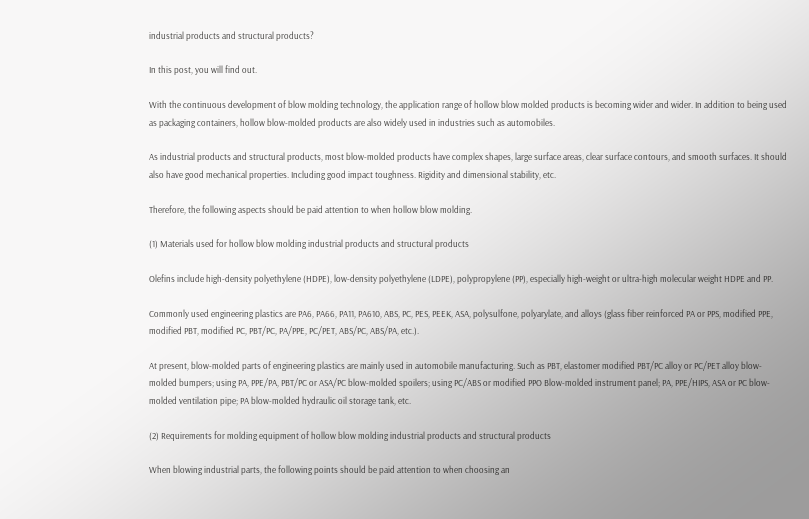industrial products and structural products?

In this post, you will find out.

With the continuous development of blow molding technology, the application range of hollow blow molded products is becoming wider and wider. In addition to being used as packaging containers, hollow blow-molded products are also widely used in industries such as automobiles.

As industrial products and structural products, most blow-molded products have complex shapes, large surface areas, clear surface contours, and smooth surfaces. It should also have good mechanical properties. Including good impact toughness. Rigidity and dimensional stability, etc.

Therefore, the following aspects should be paid attention to when hollow blow molding.

(1) Materials used for hollow blow molding industrial products and structural products

Olefins include high-density polyethylene (HDPE), low-density polyethylene (LDPE), polypropylene (PP), especially high-weight or ultra-high molecular weight HDPE and PP.

Commonly used engineering plastics are PA6, PA66, PA11, PA610, ABS, PC, PES, PEEK, ASA, polysulfone, polyarylate, and alloys (glass fiber reinforced PA or PPS, modified PPE, modified PBT, modified PC, PBT/PC, PA/PPE, PC/PET, ABS/PC, ABS/PA, etc.).

At present, blow-molded parts of engineering plastics are mainly used in automobile manufacturing. Such as PBT, elastomer modified PBT/PC alloy or PC/PET alloy blow-molded bumpers; using PA, PPE/PA, PBT/PC or ASA/PC blow-molded spoilers; using PC/ABS or modified PPO Blow-molded instrument panel; PA, PPE/HIPS, ASA or PC blow-molded ventilation pipe; PA blow-molded hydraulic oil storage tank, etc.

(2) Requirements for molding equipment of hollow blow molding industrial products and structural products

When blowing industrial parts, the following points should be paid attention to when choosing an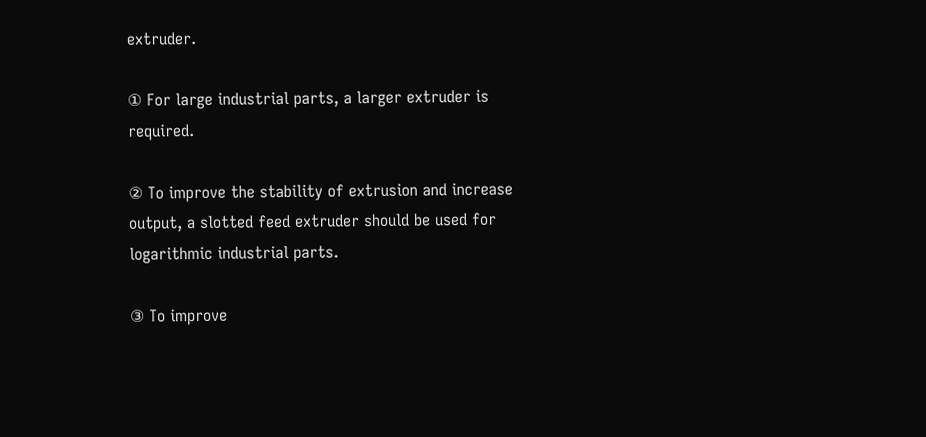extruder.

① For large industrial parts, a larger extruder is required.

② To improve the stability of extrusion and increase output, a slotted feed extruder should be used for logarithmic industrial parts.

③ To improve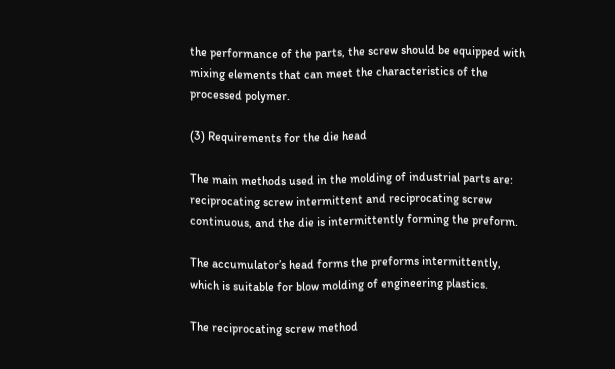the performance of the parts, the screw should be equipped with mixing elements that can meet the characteristics of the processed polymer.

(3) Requirements for the die head

The main methods used in the molding of industrial parts are: reciprocating screw intermittent and reciprocating screw continuous, and the die is intermittently forming the preform.

The accumulator’s head forms the preforms intermittently, which is suitable for blow molding of engineering plastics.

The reciprocating screw method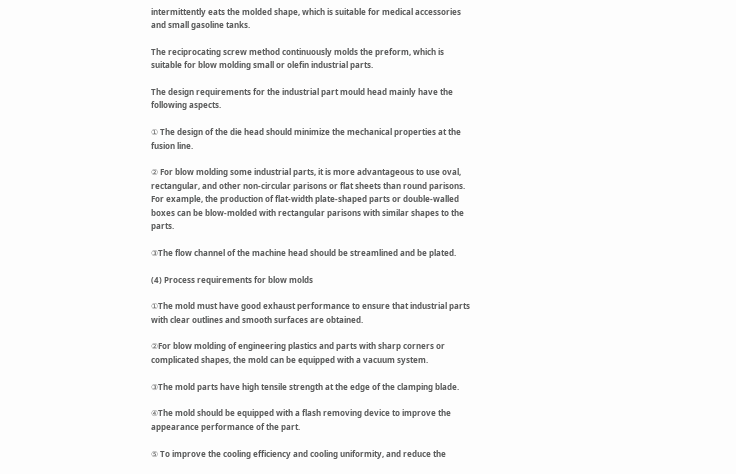intermittently eats the molded shape, which is suitable for medical accessories and small gasoline tanks.

The reciprocating screw method continuously molds the preform, which is suitable for blow molding small or olefin industrial parts.

The design requirements for the industrial part mould head mainly have the following aspects.

① The design of the die head should minimize the mechanical properties at the fusion line.

② For blow molding some industrial parts, it is more advantageous to use oval, rectangular, and other non-circular parisons or flat sheets than round parisons. For example, the production of flat-width plate-shaped parts or double-walled boxes can be blow-molded with rectangular parisons with similar shapes to the parts.

③The flow channel of the machine head should be streamlined and be plated.

(4) Process requirements for blow molds

①The mold must have good exhaust performance to ensure that industrial parts with clear outlines and smooth surfaces are obtained.

②For blow molding of engineering plastics and parts with sharp corners or complicated shapes, the mold can be equipped with a vacuum system.

③The mold parts have high tensile strength at the edge of the clamping blade.

④The mold should be equipped with a flash removing device to improve the appearance performance of the part.

⑤ To improve the cooling efficiency and cooling uniformity, and reduce the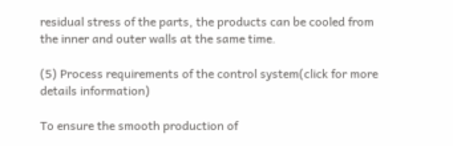residual stress of the parts, the products can be cooled from the inner and outer walls at the same time.

(5) Process requirements of the control system(click for more details information)

To ensure the smooth production of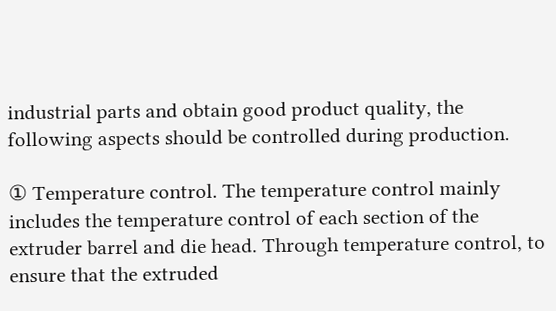industrial parts and obtain good product quality, the following aspects should be controlled during production.

① Temperature control. The temperature control mainly includes the temperature control of each section of the extruder barrel and die head. Through temperature control, to ensure that the extruded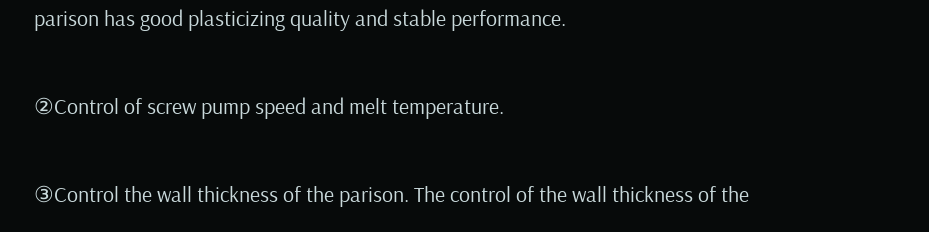parison has good plasticizing quality and stable performance.

②Control of screw pump speed and melt temperature.

③Control the wall thickness of the parison. The control of the wall thickness of the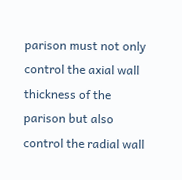parison must not only control the axial wall thickness of the parison but also control the radial wall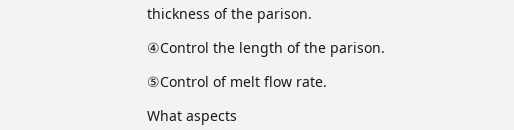thickness of the parison.

④Control the length of the parison.

⑤Control of melt flow rate.

What aspects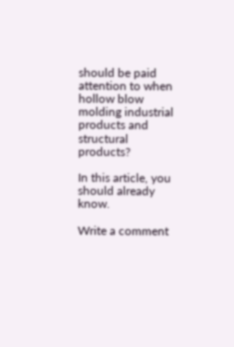should be paid attention to when hollow blow molding industrial products and structural products?

In this article, you should already know.

Write a comment